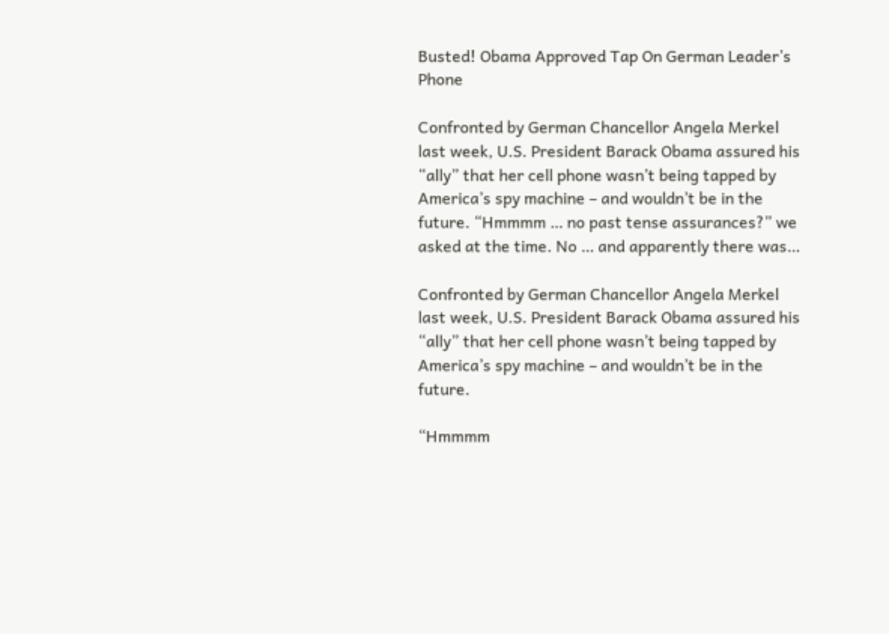Busted! Obama Approved Tap On German Leader’s Phone

Confronted by German Chancellor Angela Merkel last week, U.S. President Barack Obama assured his “ally” that her cell phone wasn’t being tapped by America’s spy machine – and wouldn’t be in the future. “Hmmmm … no past tense assurances?” we asked at the time. No … and apparently there was…

Confronted by German Chancellor Angela Merkel last week, U.S. President Barack Obama assured his “ally” that her cell phone wasn’t being tapped by America’s spy machine – and wouldn’t be in the future.

“Hmmmm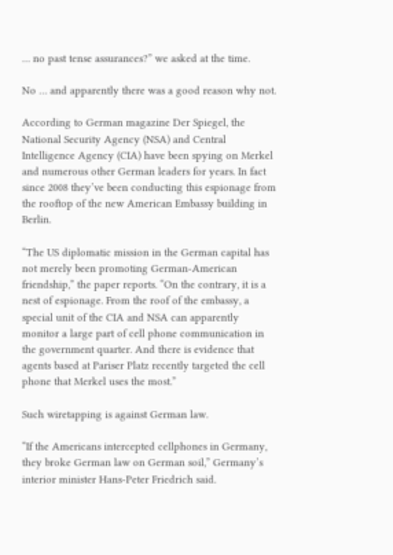… no past tense assurances?” we asked at the time.

No … and apparently there was a good reason why not.

According to German magazine Der Spiegel, the National Security Agency (NSA) and Central Intelligence Agency (CIA) have been spying on Merkel and numerous other German leaders for years. In fact since 2008 they’ve been conducting this espionage from the rooftop of the new American Embassy building in Berlin.

“The US diplomatic mission in the German capital has not merely been promoting German-American friendship,” the paper reports. “On the contrary, it is a nest of espionage. From the roof of the embassy, a special unit of the CIA and NSA can apparently monitor a large part of cell phone communication in the government quarter. And there is evidence that agents based at Pariser Platz recently targeted the cell phone that Merkel uses the most.”

Such wiretapping is against German law.

“If the Americans intercepted cellphones in Germany, they broke German law on German soil,” Germany’s interior minister Hans-Peter Friedrich said.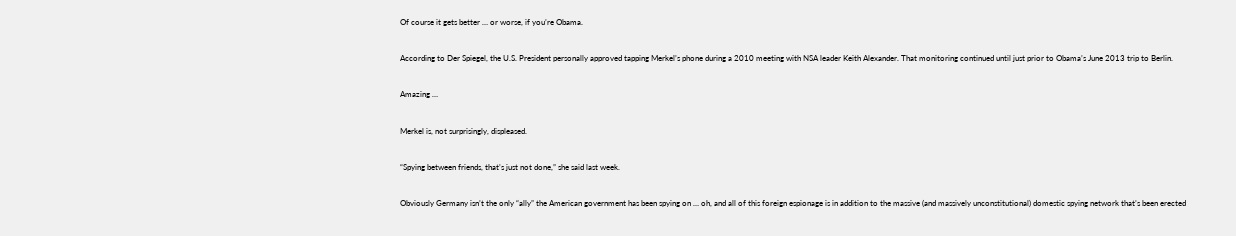Of course it gets better … or worse, if you’re Obama.

According to Der Spiegel, the U.S. President personally approved tapping Merkel’s phone during a 2010 meeting with NSA leader Keith Alexander. That monitoring continued until just prior to Obama’s June 2013 trip to Berlin.

Amazing …

Merkel is, not surprisingly, displeased.

“Spying between friends, that’s just not done,” she said last week.

Obviously Germany isn’t the only “ally” the American government has been spying on … oh, and all of this foreign espionage is in addition to the massive (and massively unconstitutional) domestic spying network that’s been erected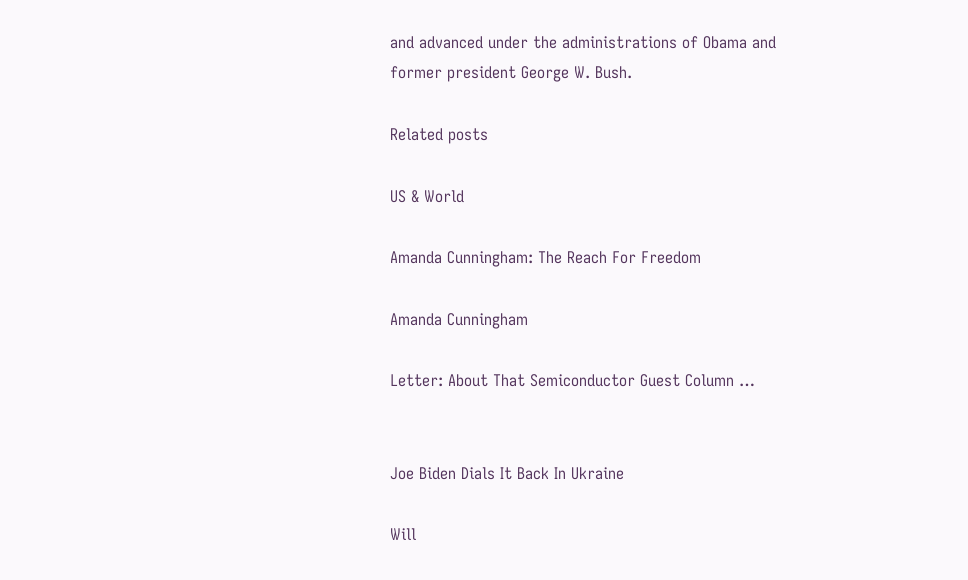and advanced under the administrations of Obama and former president George W. Bush.

Related posts

US & World

Amanda Cunningham: The Reach For Freedom

Amanda Cunningham

Letter: About That Semiconductor Guest Column …


Joe Biden Dials It Back In Ukraine

Will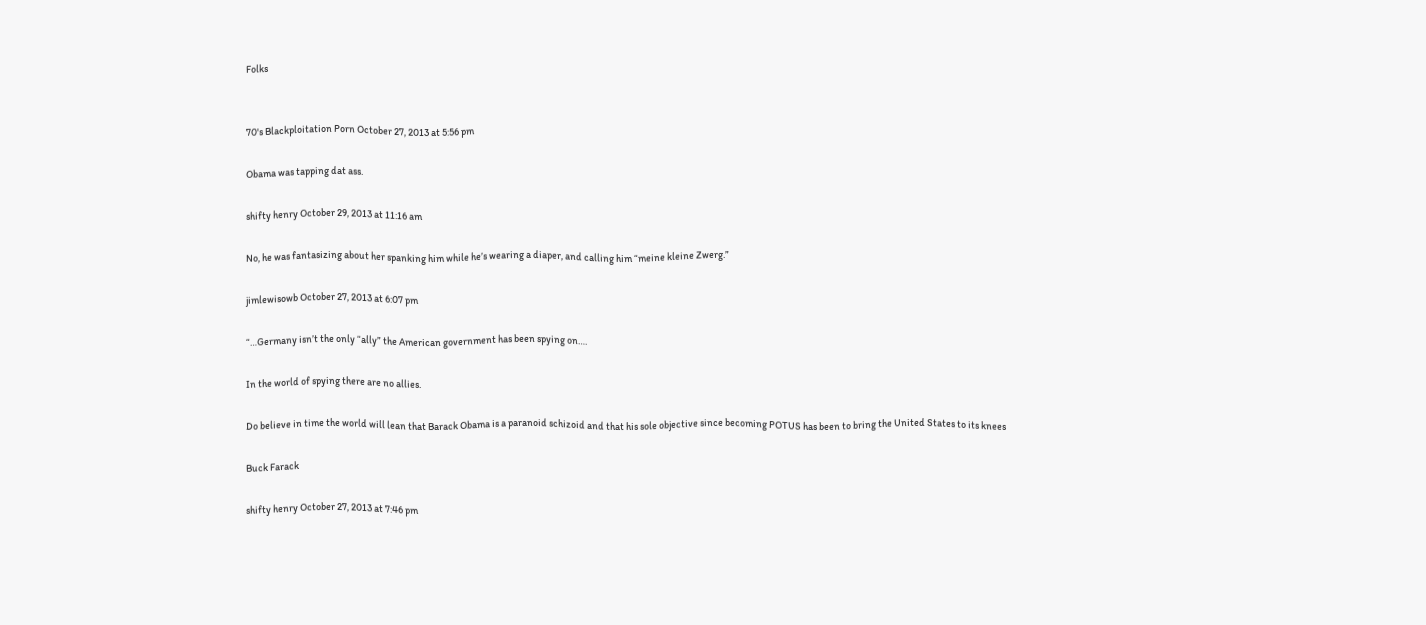Folks


70's Blackploitation Porn October 27, 2013 at 5:56 pm

Obama was tapping dat ass.

shifty henry October 29, 2013 at 11:16 am

No, he was fantasizing about her spanking him while he’s wearing a diaper, and calling him “meine kleine Zwerg.”

jimlewisowb October 27, 2013 at 6:07 pm

“…Germany isn’t the only “ally” the American government has been spying on….

In the world of spying there are no allies.

Do believe in time the world will lean that Barack Obama is a paranoid schizoid and that his sole objective since becoming POTUS has been to bring the United States to its knees

Buck Farack

shifty henry October 27, 2013 at 7:46 pm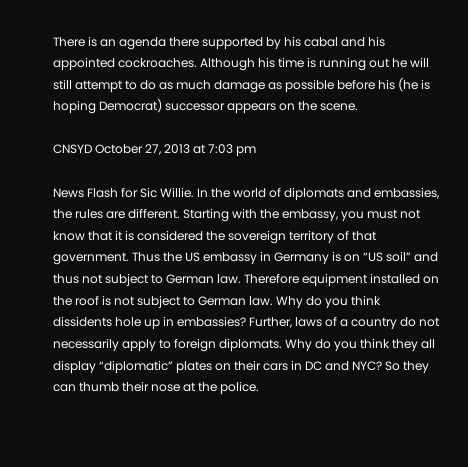There is an agenda there supported by his cabal and his appointed cockroaches. Although his time is running out he will still attempt to do as much damage as possible before his (he is hoping Democrat) successor appears on the scene.

CNSYD October 27, 2013 at 7:03 pm

News Flash for Sic Willie. In the world of diplomats and embassies, the rules are different. Starting with the embassy, you must not know that it is considered the sovereign territory of that government. Thus the US embassy in Germany is on “US soil” and thus not subject to German law. Therefore equipment installed on the roof is not subject to German law. Why do you think dissidents hole up in embassies? Further, laws of a country do not necessarily apply to foreign diplomats. Why do you think they all display “diplomatic” plates on their cars in DC and NYC? So they can thumb their nose at the police.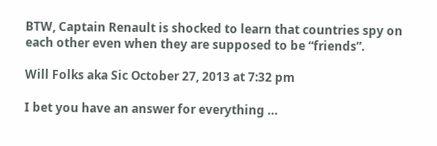BTW, Captain Renault is shocked to learn that countries spy on each other even when they are supposed to be “friends”.

Will Folks aka Sic October 27, 2013 at 7:32 pm

I bet you have an answer for everything …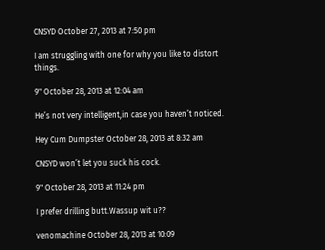CNSYD October 27, 2013 at 7:50 pm

I am struggling with one for why you like to distort things.

9" October 28, 2013 at 12:04 am

He’s not very intelligent,in case you haven’t noticed.

Hey Cum Dumpster October 28, 2013 at 8:32 am

CNSYD won’t let you suck his cock.

9" October 28, 2013 at 11:24 pm

I prefer drilling butt.Wassup wit u??

venomachine October 28, 2013 at 10:09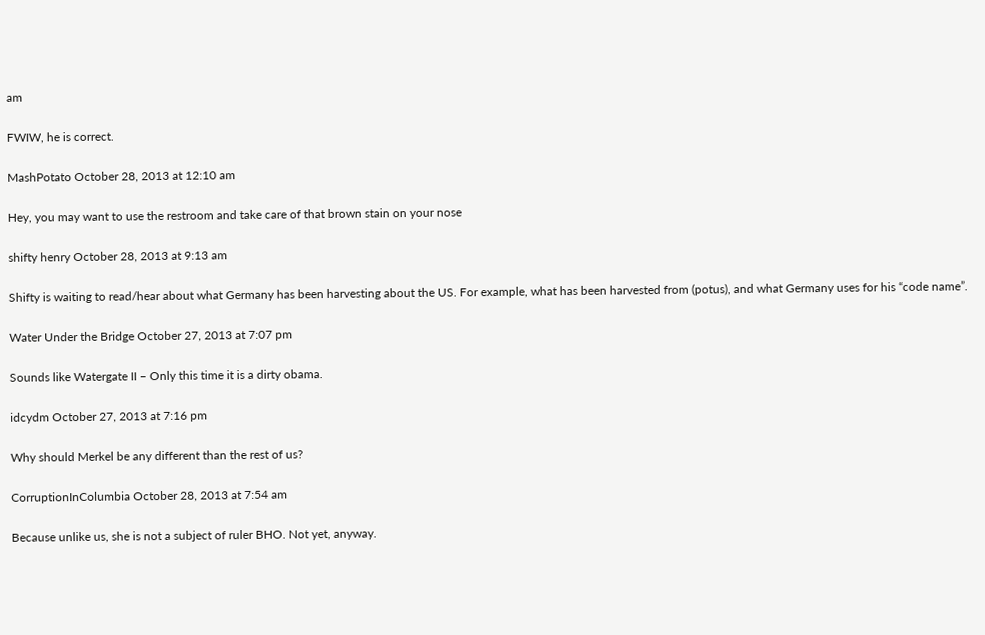am

FWIW, he is correct.

MashPotato October 28, 2013 at 12:10 am

Hey, you may want to use the restroom and take care of that brown stain on your nose

shifty henry October 28, 2013 at 9:13 am

Shifty is waiting to read/hear about what Germany has been harvesting about the US. For example, what has been harvested from (potus), and what Germany uses for his “code name”.

Water Under the Bridge October 27, 2013 at 7:07 pm

Sounds like Watergate II – Only this time it is a dirty obama.

idcydm October 27, 2013 at 7:16 pm

Why should Merkel be any different than the rest of us?

CorruptionInColumbia October 28, 2013 at 7:54 am

Because unlike us, she is not a subject of ruler BHO. Not yet, anyway.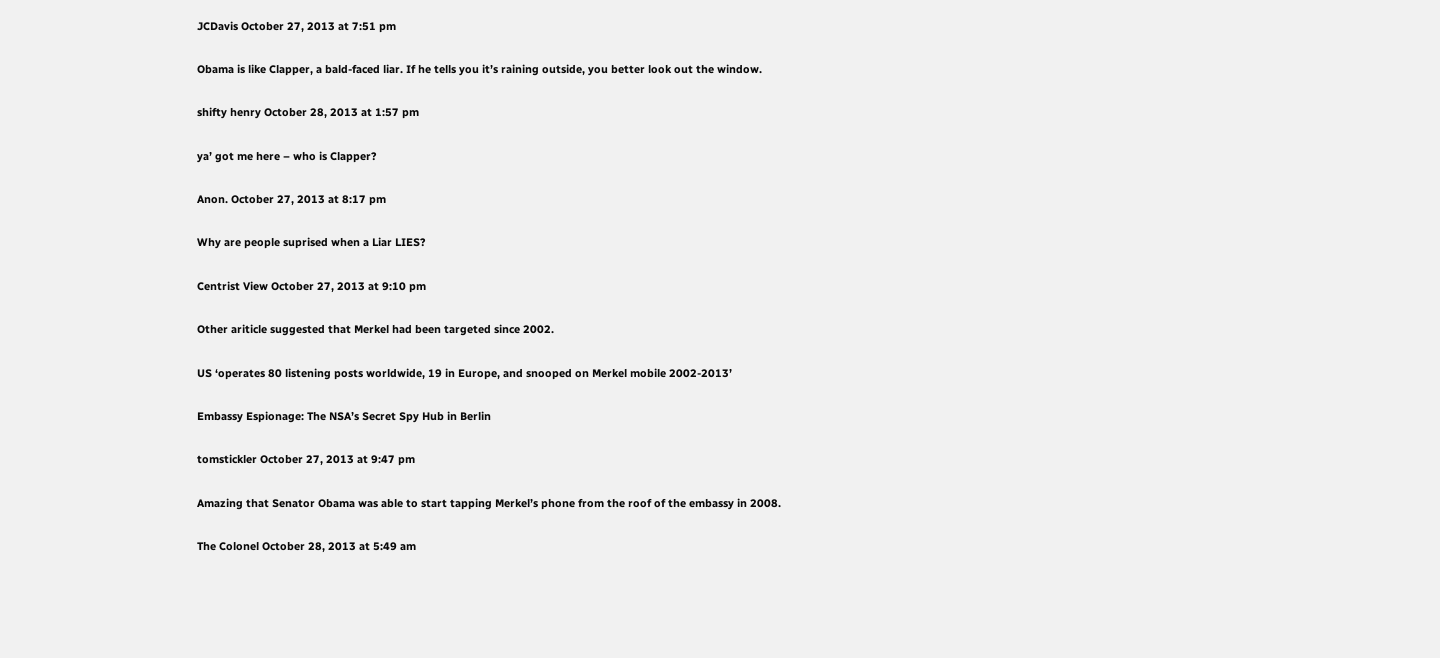JCDavis October 27, 2013 at 7:51 pm

Obama is like Clapper, a bald-faced liar. If he tells you it’s raining outside, you better look out the window.

shifty henry October 28, 2013 at 1:57 pm

ya’ got me here – who is Clapper?

Anon. October 27, 2013 at 8:17 pm

Why are people suprised when a Liar LIES?

Centrist View October 27, 2013 at 9:10 pm

Other ariticle suggested that Merkel had been targeted since 2002.

US ‘operates 80 listening posts worldwide, 19 in Europe, and snooped on Merkel mobile 2002-2013’

Embassy Espionage: The NSA’s Secret Spy Hub in Berlin

tomstickler October 27, 2013 at 9:47 pm

Amazing that Senator Obama was able to start tapping Merkel’s phone from the roof of the embassy in 2008.

The Colonel October 28, 2013 at 5:49 am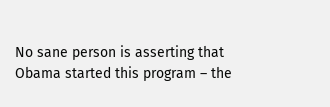No sane person is asserting that Obama started this program – the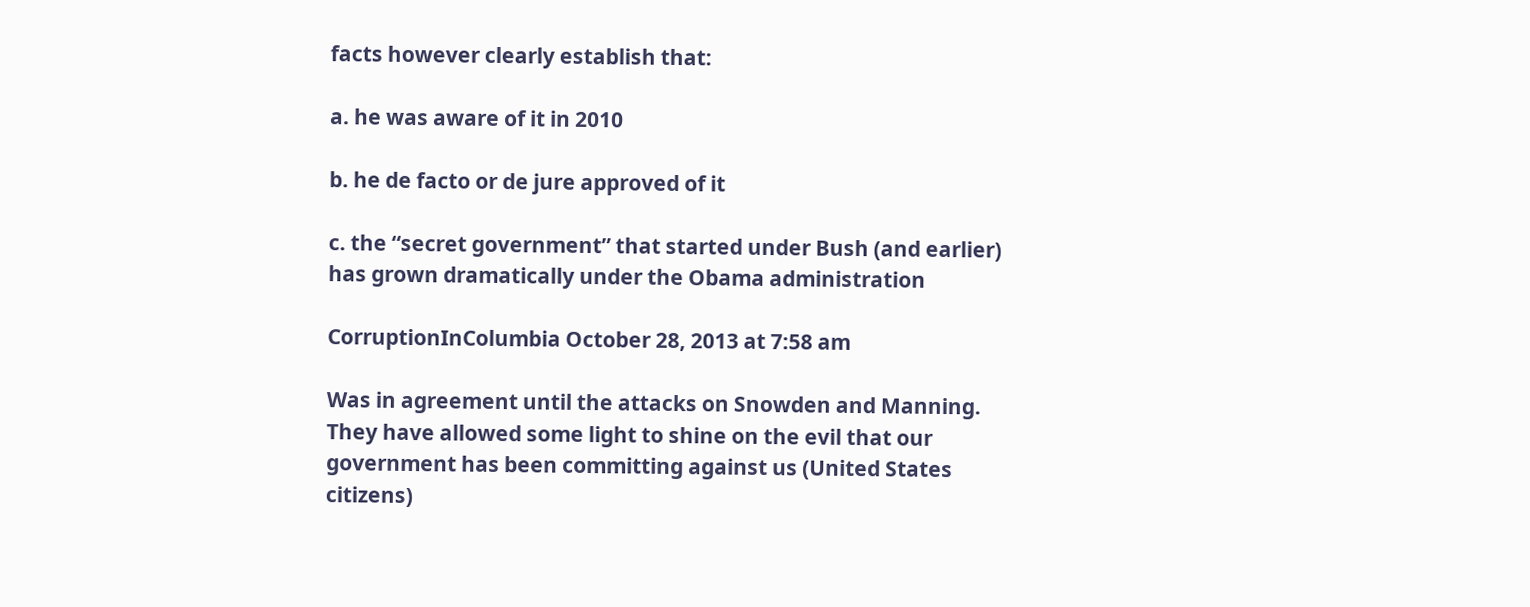facts however clearly establish that:

a. he was aware of it in 2010

b. he de facto or de jure approved of it

c. the “secret government” that started under Bush (and earlier) has grown dramatically under the Obama administration

CorruptionInColumbia October 28, 2013 at 7:58 am

Was in agreement until the attacks on Snowden and Manning. They have allowed some light to shine on the evil that our government has been committing against us (United States citizens)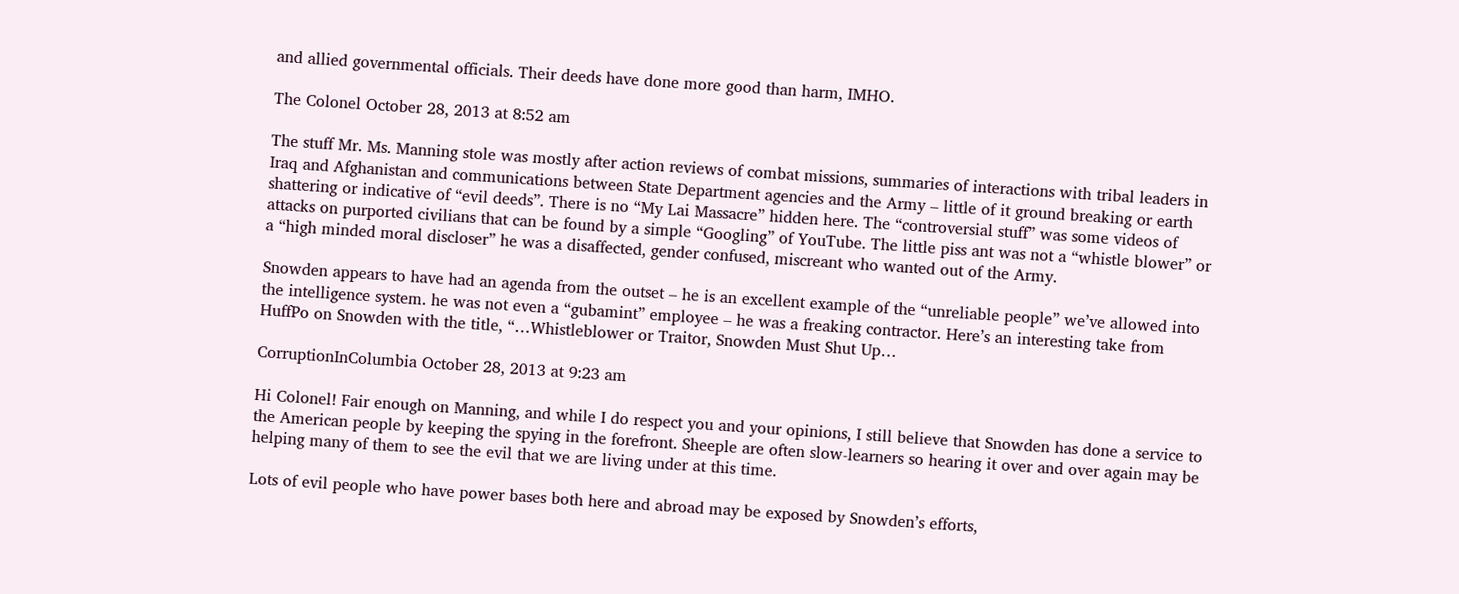and allied governmental officials. Their deeds have done more good than harm, IMHO.

The Colonel October 28, 2013 at 8:52 am

The stuff Mr. Ms. Manning stole was mostly after action reviews of combat missions, summaries of interactions with tribal leaders in Iraq and Afghanistan and communications between State Department agencies and the Army – little of it ground breaking or earth shattering or indicative of “evil deeds”. There is no “My Lai Massacre” hidden here. The “controversial stuff” was some videos of attacks on purported civilians that can be found by a simple “Googling” of YouTube. The little piss ant was not a “whistle blower” or a “high minded moral discloser” he was a disaffected, gender confused, miscreant who wanted out of the Army.

Snowden appears to have had an agenda from the outset – he is an excellent example of the “unreliable people” we’ve allowed into the intelligence system. he was not even a “gubamint” employee – he was a freaking contractor. Here’s an interesting take from HuffPo on Snowden with the title, “…Whistleblower or Traitor, Snowden Must Shut Up…

CorruptionInColumbia October 28, 2013 at 9:23 am

Hi Colonel! Fair enough on Manning, and while I do respect you and your opinions, I still believe that Snowden has done a service to the American people by keeping the spying in the forefront. Sheeple are often slow-learners so hearing it over and over again may be helping many of them to see the evil that we are living under at this time.

Lots of evil people who have power bases both here and abroad may be exposed by Snowden’s efforts,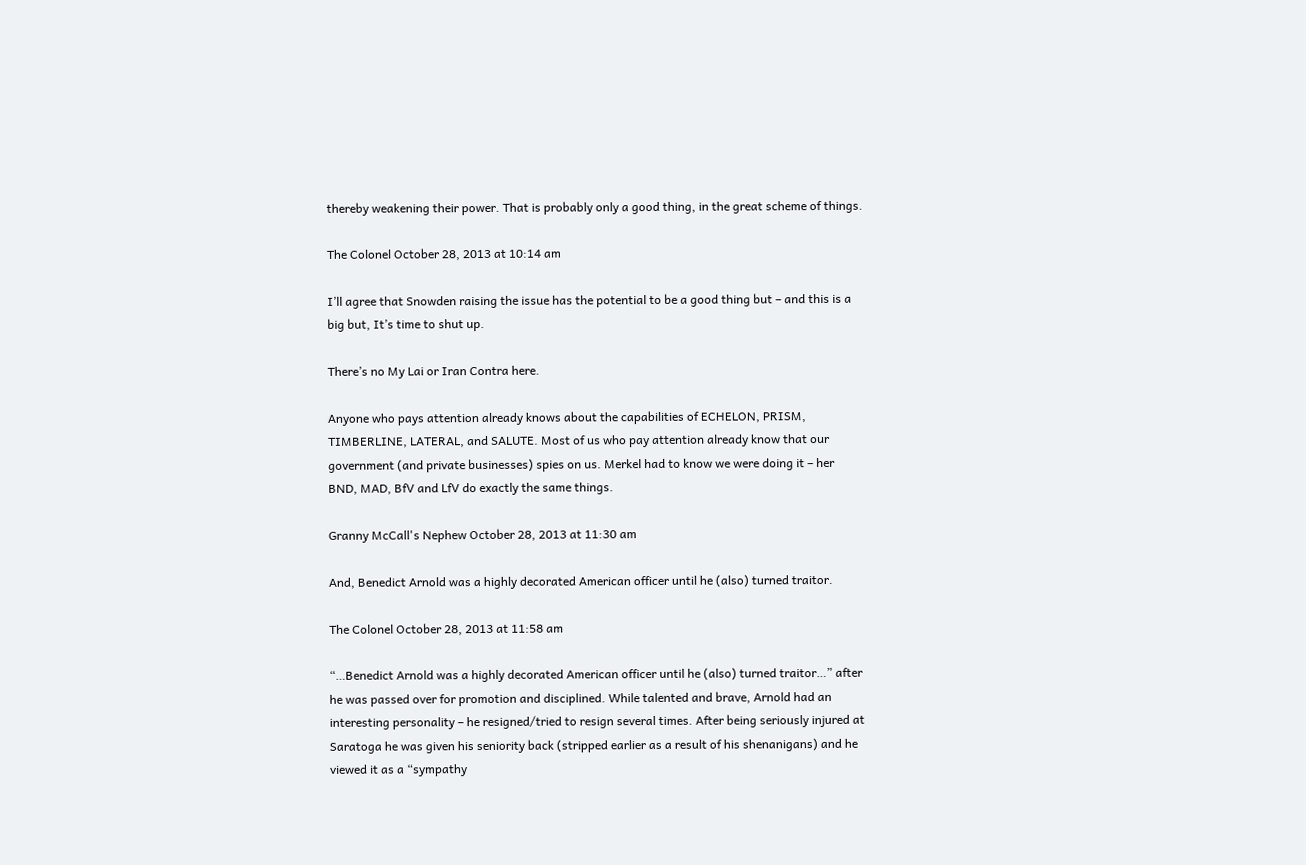thereby weakening their power. That is probably only a good thing, in the great scheme of things.

The Colonel October 28, 2013 at 10:14 am

I’ll agree that Snowden raising the issue has the potential to be a good thing but – and this is a big but, It’s time to shut up.

There’s no My Lai or Iran Contra here.

Anyone who pays attention already knows about the capabilities of ECHELON, PRISM, TIMBERLINE, LATERAL, and SALUTE. Most of us who pay attention already know that our government (and private businesses) spies on us. Merkel had to know we were doing it – her BND, MAD, BfV and LfV do exactly the same things.

Granny McCall's Nephew October 28, 2013 at 11:30 am

And, Benedict Arnold was a highly decorated American officer until he (also) turned traitor.

The Colonel October 28, 2013 at 11:58 am

“…Benedict Arnold was a highly decorated American officer until he (also) turned traitor…” after he was passed over for promotion and disciplined. While talented and brave, Arnold had an interesting personality – he resigned/tried to resign several times. After being seriously injured at Saratoga he was given his seniority back (stripped earlier as a result of his shenanigans) and he viewed it as a “sympathy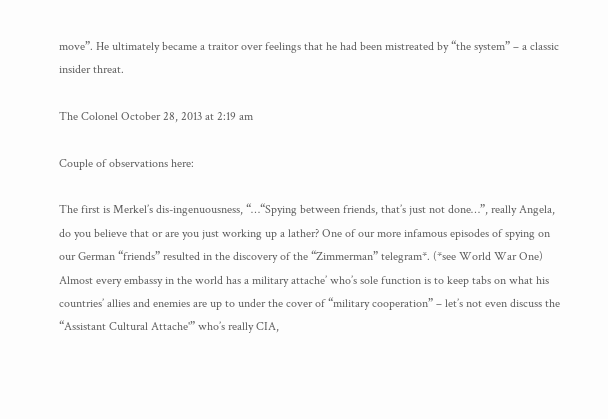move”. He ultimately became a traitor over feelings that he had been mistreated by “the system” – a classic insider threat.

The Colonel October 28, 2013 at 2:19 am

Couple of observations here:

The first is Merkel’s dis-ingenuousness, “…“Spying between friends, that’s just not done…”, really Angela, do you believe that or are you just working up a lather? One of our more infamous episodes of spying on our German “friends” resulted in the discovery of the “Zimmerman” telegram*. (*see World War One) Almost every embassy in the world has a military attache’ who’s sole function is to keep tabs on what his countries’ allies and enemies are up to under the cover of “military cooperation” – let’s not even discuss the “Assistant Cultural Attache'” who’s really CIA,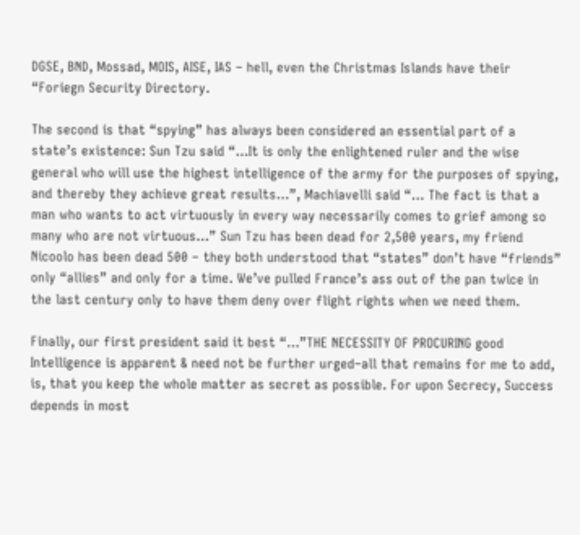DGSE, BND, Mossad, MOIS, AISE, IAS – hell, even the Christmas Islands have their “Foriegn Security Directory.

The second is that “spying” has always been considered an essential part of a state’s existence: Sun Tzu said “…It is only the enlightened ruler and the wise general who will use the highest intelligence of the army for the purposes of spying, and thereby they achieve great results…”, Machiavelli said “… The fact is that a man who wants to act virtuously in every way necessarily comes to grief among so many who are not virtuous…” Sun Tzu has been dead for 2,500 years, my friend Nicoolo has been dead 500 – they both understood that “states” don’t have “friends” only “allies” and only for a time. We’ve pulled France’s ass out of the pan twice in the last century only to have them deny over flight rights when we need them.

Finally, our first president said it best “…”THE NECESSITY OF PROCURING good Intelligence is apparent & need not be further urged–all that remains for me to add, is, that you keep the whole matter as secret as possible. For upon Secrecy, Success depends in most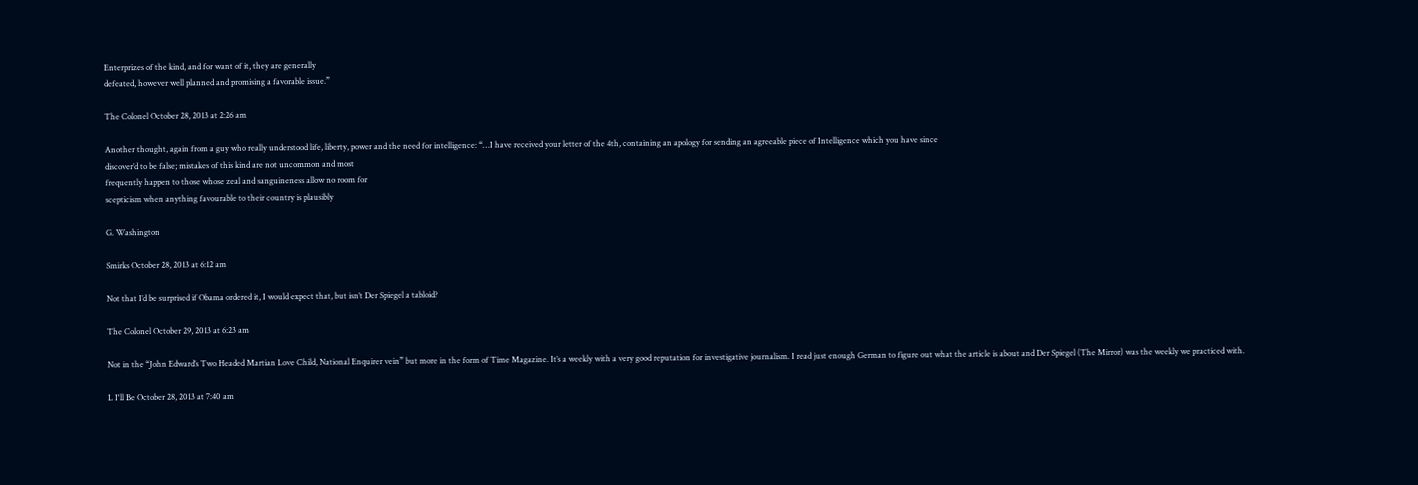Enterprizes of the kind, and for want of it, they are generally
defeated, however well planned and promising a favorable issue.”

The Colonel October 28, 2013 at 2:26 am

Another thought, again from a guy who really understood life, liberty, power and the need for intelligence: “…I have received your letter of the 4th, containing an apology for sending an agreeable piece of Intelligence which you have since
discover’d to be false; mistakes of this kind are not uncommon and most
frequently happen to those whose zeal and sanguineness allow no room for
scepticism when anything favourable to their country is plausibly

G. Washington

Smirks October 28, 2013 at 6:12 am

Not that I’d be surprised if Obama ordered it, I would expect that, but isn’t Der Spiegel a tabloid?

The Colonel October 29, 2013 at 6:23 am

Not in the “John Edward’s Two Headed Martian Love Child, National Enquirer vein” but more in the form of Time Magazine. It’s a weekly with a very good reputation for investigative journalism. I read just enough German to figure out what the article is about and Der Spiegel (The Mirror) was the weekly we practiced with.

L I'll Be October 28, 2013 at 7:40 am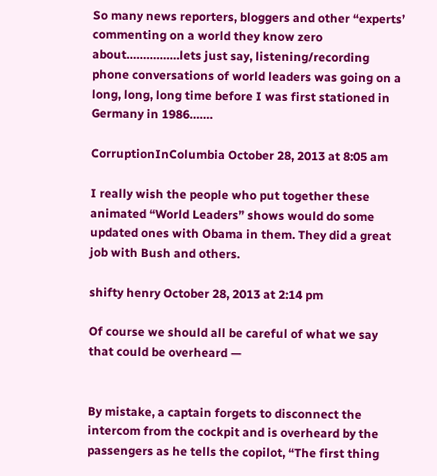So many news reporters, bloggers and other “experts’ commenting on a world they know zero about…………….lets just say, listening/recording phone conversations of world leaders was going on a long, long, long time before I was first stationed in Germany in 1986…….

CorruptionInColumbia October 28, 2013 at 8:05 am

I really wish the people who put together these animated “World Leaders” shows would do some updated ones with Obama in them. They did a great job with Bush and others.

shifty henry October 28, 2013 at 2:14 pm

Of course we should all be careful of what we say that could be overheard —


By mistake, a captain forgets to disconnect the intercom from the cockpit and is overheard by the passengers as he tells the copilot, “The first thing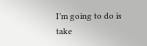I’m going to do is take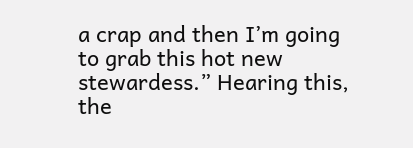a crap and then I’m going to grab this hot new stewardess.” Hearing this, the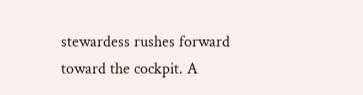stewardess rushes forward toward the cockpit. A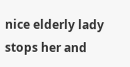nice elderly lady stops her and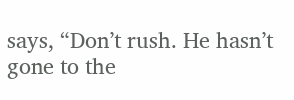says, “Don’t rush. He hasn’t gone to the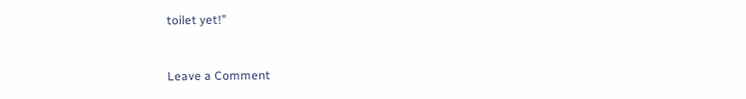toilet yet!”


Leave a Comment